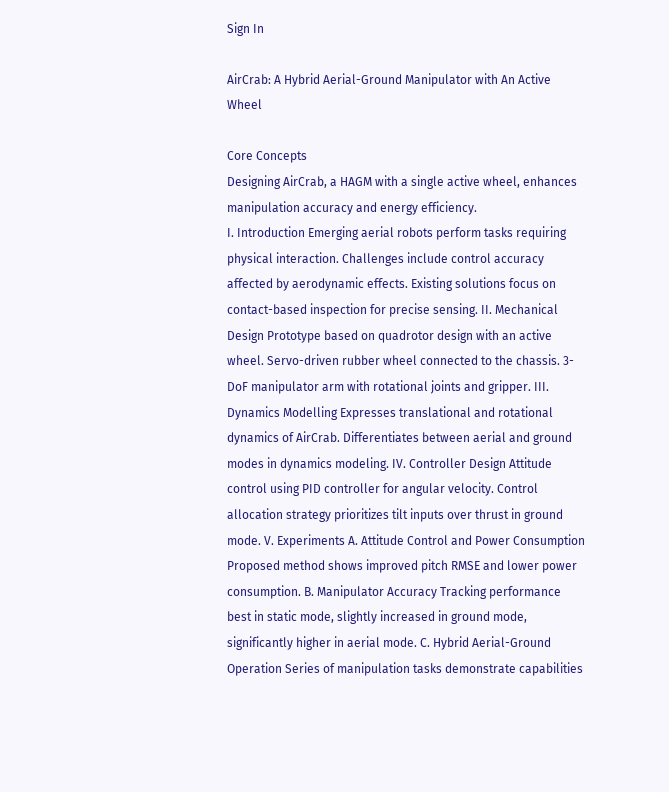Sign In

AirCrab: A Hybrid Aerial-Ground Manipulator with An Active Wheel

Core Concepts
Designing AirCrab, a HAGM with a single active wheel, enhances manipulation accuracy and energy efficiency.
I. Introduction Emerging aerial robots perform tasks requiring physical interaction. Challenges include control accuracy affected by aerodynamic effects. Existing solutions focus on contact-based inspection for precise sensing. II. Mechanical Design Prototype based on quadrotor design with an active wheel. Servo-driven rubber wheel connected to the chassis. 3-DoF manipulator arm with rotational joints and gripper. III. Dynamics Modelling Expresses translational and rotational dynamics of AirCrab. Differentiates between aerial and ground modes in dynamics modeling. IV. Controller Design Attitude control using PID controller for angular velocity. Control allocation strategy prioritizes tilt inputs over thrust in ground mode. V. Experiments A. Attitude Control and Power Consumption Proposed method shows improved pitch RMSE and lower power consumption. B. Manipulator Accuracy Tracking performance best in static mode, slightly increased in ground mode, significantly higher in aerial mode. C. Hybrid Aerial-Ground Operation Series of manipulation tasks demonstrate capabilities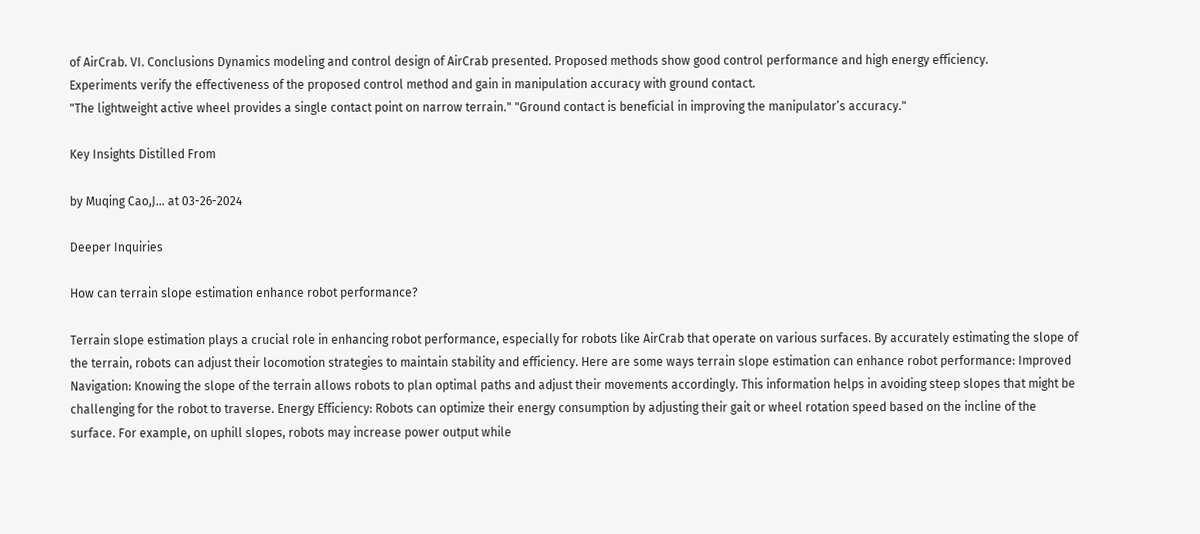of AirCrab. VI. Conclusions Dynamics modeling and control design of AirCrab presented. Proposed methods show good control performance and high energy efficiency.
Experiments verify the effectiveness of the proposed control method and gain in manipulation accuracy with ground contact.
"The lightweight active wheel provides a single contact point on narrow terrain." "Ground contact is beneficial in improving the manipulator’s accuracy."

Key Insights Distilled From

by Muqing Cao,J... at 03-26-2024

Deeper Inquiries

How can terrain slope estimation enhance robot performance?

Terrain slope estimation plays a crucial role in enhancing robot performance, especially for robots like AirCrab that operate on various surfaces. By accurately estimating the slope of the terrain, robots can adjust their locomotion strategies to maintain stability and efficiency. Here are some ways terrain slope estimation can enhance robot performance: Improved Navigation: Knowing the slope of the terrain allows robots to plan optimal paths and adjust their movements accordingly. This information helps in avoiding steep slopes that might be challenging for the robot to traverse. Energy Efficiency: Robots can optimize their energy consumption by adjusting their gait or wheel rotation speed based on the incline of the surface. For example, on uphill slopes, robots may increase power output while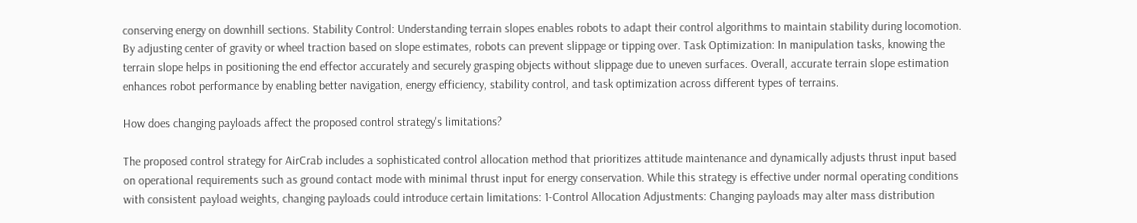conserving energy on downhill sections. Stability Control: Understanding terrain slopes enables robots to adapt their control algorithms to maintain stability during locomotion. By adjusting center of gravity or wheel traction based on slope estimates, robots can prevent slippage or tipping over. Task Optimization: In manipulation tasks, knowing the terrain slope helps in positioning the end effector accurately and securely grasping objects without slippage due to uneven surfaces. Overall, accurate terrain slope estimation enhances robot performance by enabling better navigation, energy efficiency, stability control, and task optimization across different types of terrains.

How does changing payloads affect the proposed control strategy's limitations?

The proposed control strategy for AirCrab includes a sophisticated control allocation method that prioritizes attitude maintenance and dynamically adjusts thrust input based on operational requirements such as ground contact mode with minimal thrust input for energy conservation. While this strategy is effective under normal operating conditions with consistent payload weights, changing payloads could introduce certain limitations: 1-Control Allocation Adjustments: Changing payloads may alter mass distribution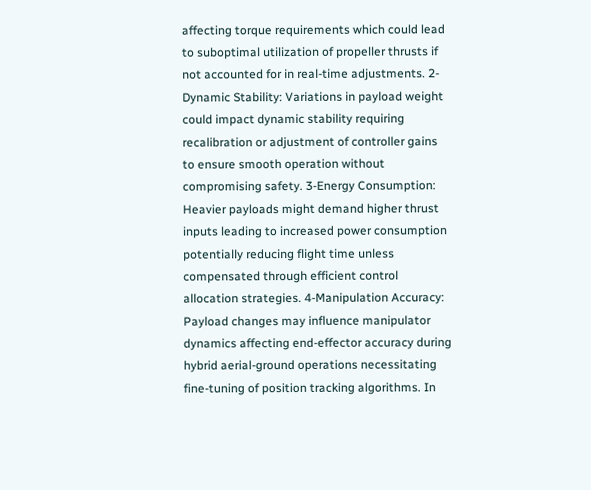affecting torque requirements which could lead to suboptimal utilization of propeller thrusts if not accounted for in real-time adjustments. 2-Dynamic Stability: Variations in payload weight could impact dynamic stability requiring recalibration or adjustment of controller gains to ensure smooth operation without compromising safety. 3-Energy Consumption: Heavier payloads might demand higher thrust inputs leading to increased power consumption potentially reducing flight time unless compensated through efficient control allocation strategies. 4-Manipulation Accuracy: Payload changes may influence manipulator dynamics affecting end-effector accuracy during hybrid aerial-ground operations necessitating fine-tuning of position tracking algorithms. In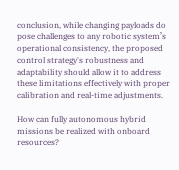conclusion, while changing payloads do pose challenges to any robotic system’s operational consistency, the proposed control strategy's robustness and adaptability should allow it to address these limitations effectively with proper calibration and real-time adjustments.

How can fully autonomous hybrid missions be realized with onboard resources?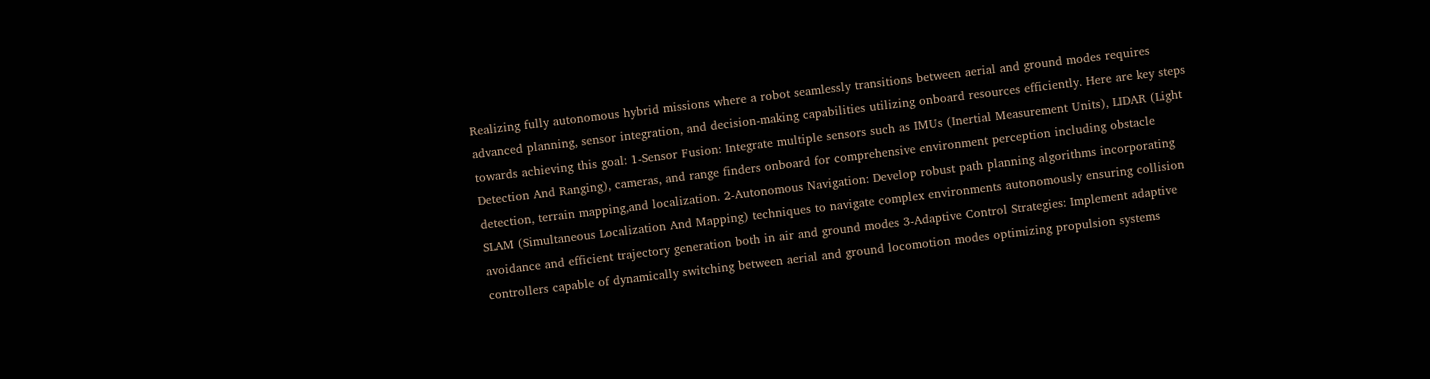Realizing fully autonomous hybrid missions where a robot seamlessly transitions between aerial and ground modes requires advanced planning, sensor integration, and decision-making capabilities utilizing onboard resources efficiently. Here are key steps towards achieving this goal: 1-Sensor Fusion: Integrate multiple sensors such as IMUs (Inertial Measurement Units), LIDAR (Light Detection And Ranging), cameras, and range finders onboard for comprehensive environment perception including obstacle detection, terrain mapping,and localization. 2-Autonomous Navigation: Develop robust path planning algorithms incorporating SLAM (Simultaneous Localization And Mapping) techniques to navigate complex environments autonomously ensuring collision avoidance and efficient trajectory generation both in air and ground modes 3-Adaptive Control Strategies: Implement adaptive controllers capable of dynamically switching between aerial and ground locomotion modes optimizing propulsion systems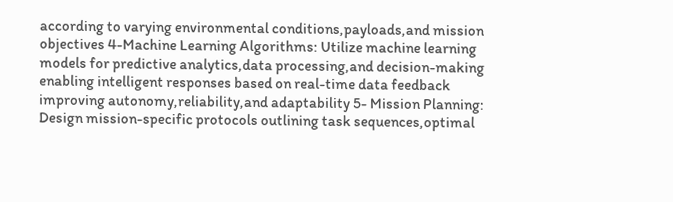according to varying environmental conditions,payloads,and mission objectives 4-Machine Learning Algorithms: Utilize machine learning models for predictive analytics,data processing,and decision-making enabling intelligent responses based on real-time data feedback improving autonomy,reliability,and adaptability 5- Mission Planning: Design mission-specific protocols outlining task sequences,optimal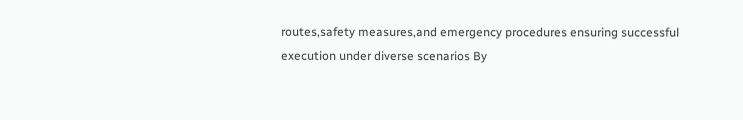routes,safety measures,and emergency procedures ensuring successful execution under diverse scenarios By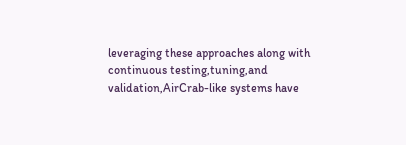leveraging these approaches along with continuous testing,tuning,and validation,AirCrab-like systems have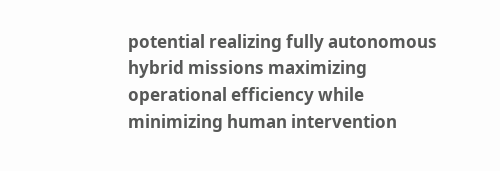potential realizing fully autonomous hybrid missions maximizing operational efficiency while minimizing human intervention